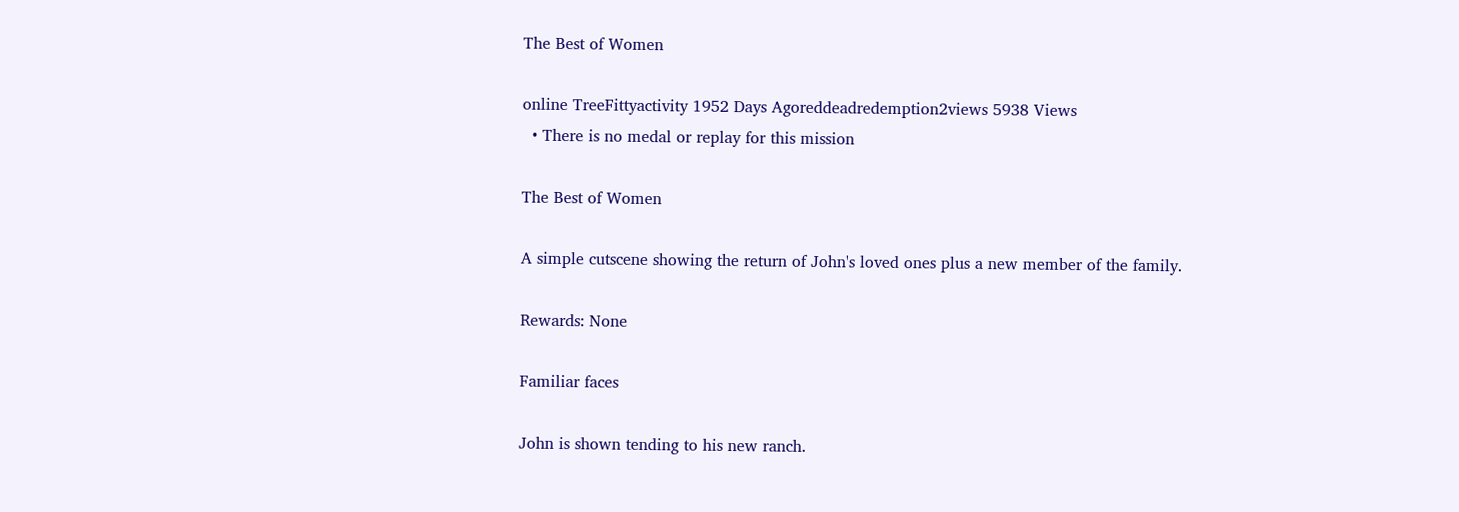The Best of Women

online TreeFittyactivity 1952 Days Agoreddeadredemption2views 5938 Views
  • There is no medal or replay for this mission

The Best of Women

A simple cutscene showing the return of John's loved ones plus a new member of the family.

Rewards: None

Familiar faces

John is shown tending to his new ranch.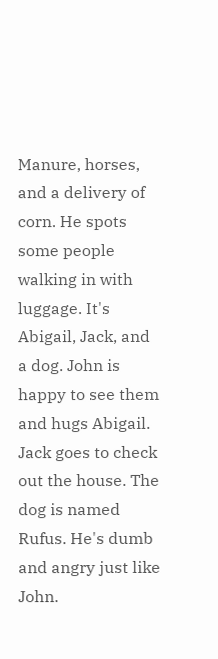Manure, horses, and a delivery of corn. He spots some people walking in with luggage. It's Abigail, Jack, and a dog. John is happy to see them and hugs Abigail. Jack goes to check out the house. The dog is named Rufus. He's dumb and angry just like John.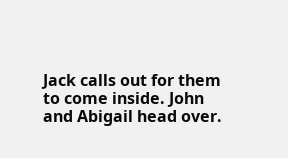Jack calls out for them to come inside. John and Abigail head over.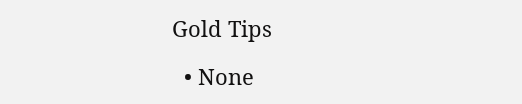Gold Tips

  • None